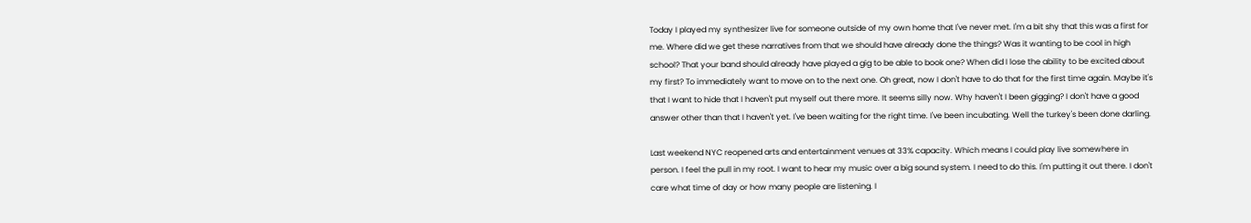Today I played my synthesizer live for someone outside of my own home that I've never met. I'm a bit shy that this was a first for me. Where did we get these narratives from that we should have already done the things? Was it wanting to be cool in high school? That your band should already have played a gig to be able to book one? When did I lose the ability to be excited about my first? To immediately want to move on to the next one. Oh great, now I don't have to do that for the first time again. Maybe it's that I want to hide that I haven't put myself out there more. It seems silly now. Why haven't I been gigging? I don't have a good answer other than that I haven't yet. I've been waiting for the right time. I've been incubating. Well the turkey's been done darling.

Last weekend NYC reopened arts and entertainment venues at 33% capacity. Which means I could play live somewhere in person. I feel the pull in my root. I want to hear my music over a big sound system. I need to do this. I'm putting it out there. I don't care what time of day or how many people are listening. I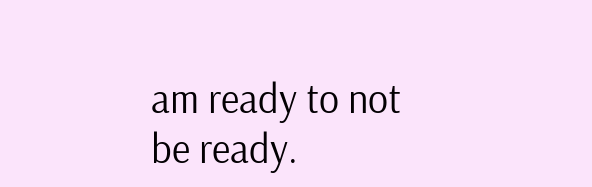am ready to not be ready.